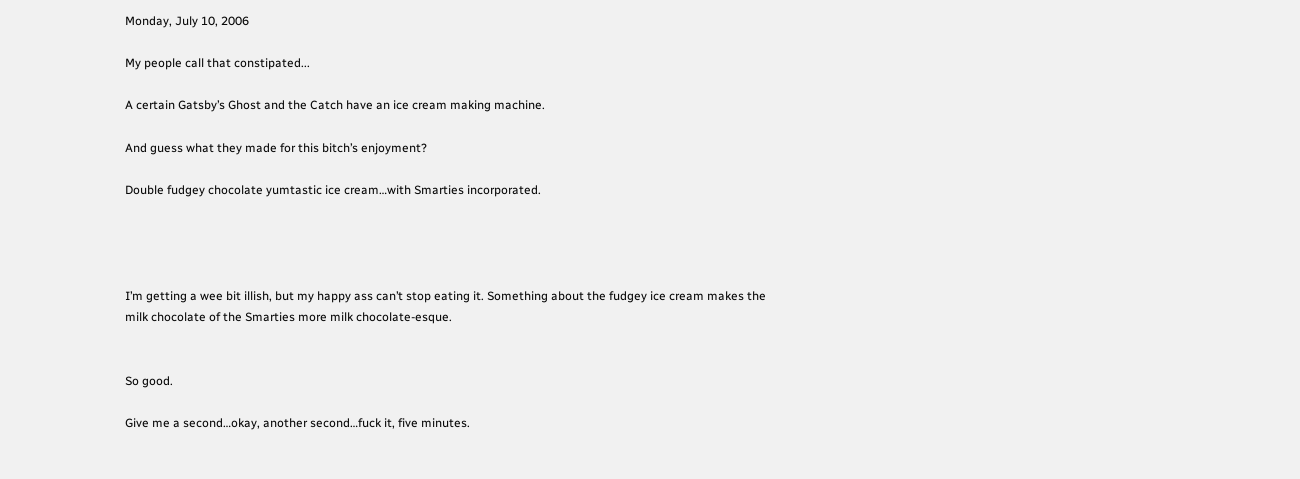Monday, July 10, 2006

My people call that constipated...

A certain Gatsby’s Ghost and the Catch have an ice cream making machine.

And guess what they made for this bitch’s enjoyment?

Double fudgey chocolate yumtastic ice cream…with Smarties incorporated.




I’m getting a wee bit illish, but my happy ass can’t stop eating it. Something about the fudgey ice cream makes the milk chocolate of the Smarties more milk chocolate-esque.


So good.

Give me a second…okay, another second…fuck it, five minutes.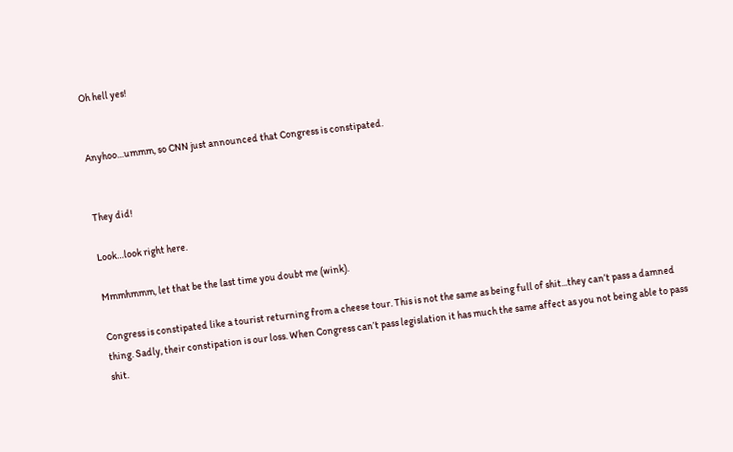Oh hell yes!


Anyhoo…ummm, so CNN just announced that Congress is constipated.


They did!

Look…look right here.

Mmmhmmm, let that be the last time you doubt me (wink).

Congress is constipated like a tourist returning from a cheese tour. This is not the same as being full of shit...they can’t pass a damned thing. Sadly, their constipation is our loss. When Congress can’t pass legislation it has much the same affect as you not being able to pass shit.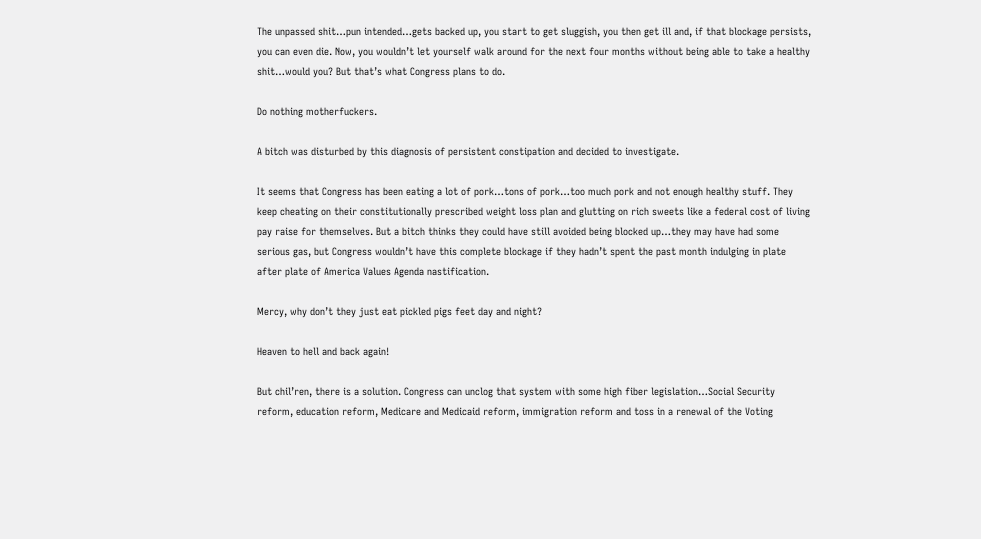The unpassed shit…pun intended…gets backed up, you start to get sluggish, you then get ill and, if that blockage persists, you can even die. Now, you wouldn’t let yourself walk around for the next four months without being able to take a healthy shit…would you? But that’s what Congress plans to do.

Do nothing motherfuckers.

A bitch was disturbed by this diagnosis of persistent constipation and decided to investigate.

It seems that Congress has been eating a lot of pork…tons of pork…too much pork and not enough healthy stuff. They keep cheating on their constitutionally prescribed weight loss plan and glutting on rich sweets like a federal cost of living pay raise for themselves. But a bitch thinks they could have still avoided being blocked up…they may have had some serious gas, but Congress wouldn’t have this complete blockage if they hadn’t spent the past month indulging in plate after plate of America Values Agenda nastification.

Mercy, why don’t they just eat pickled pigs feet day and night?

Heaven to hell and back again!

But chil’ren, there is a solution. Congress can unclog that system with some high fiber legislation…Social Security reform, education reform, Medicare and Medicaid reform, immigration reform and toss in a renewal of the Voting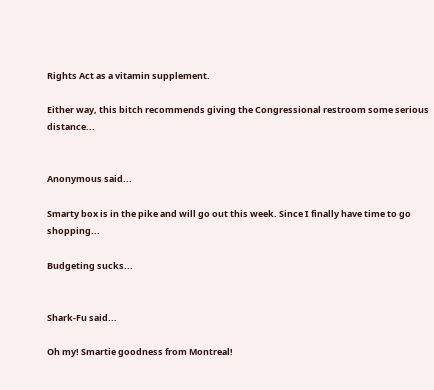Rights Act as a vitamin supplement.

Either way, this bitch recommends giving the Congressional restroom some serious distance...


Anonymous said...

Smarty box is in the pike and will go out this week. Since I finally have time to go shopping...

Budgeting sucks...


Shark-Fu said...

Oh my! Smartie goodness from Montreal!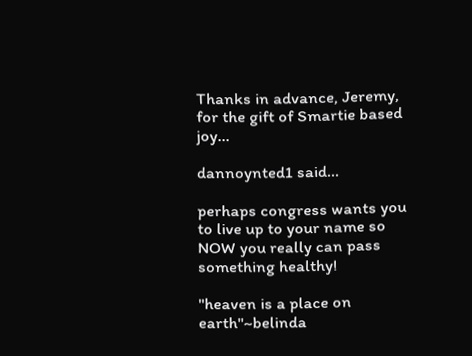Thanks in advance, Jeremy, for the gift of Smartie based joy...

dannoynted1 said...

perhaps congress wants you to live up to your name so NOW you really can pass something healthy!

"heaven is a place on earth"~belinda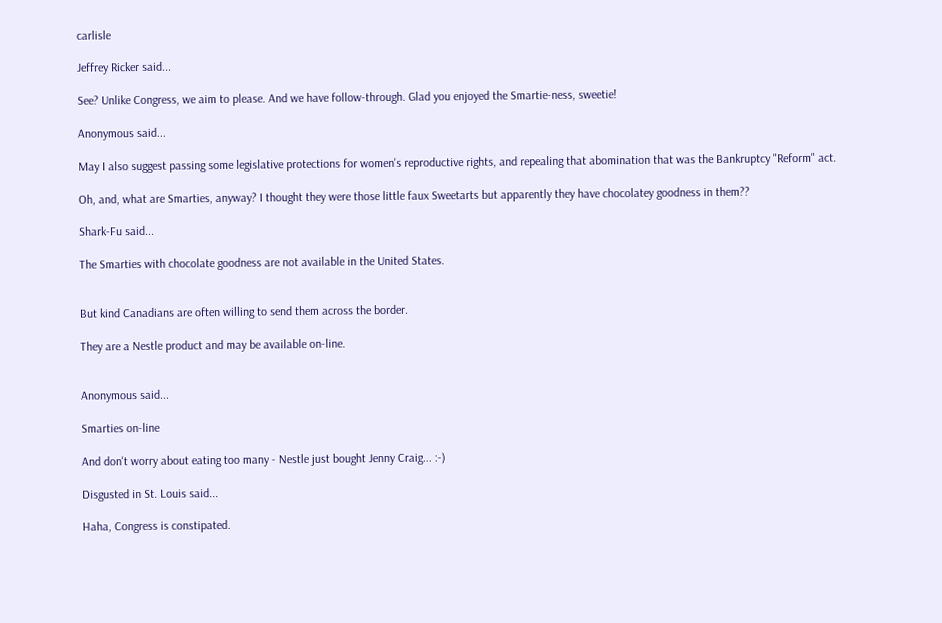carlisle

Jeffrey Ricker said...

See? Unlike Congress, we aim to please. And we have follow-through. Glad you enjoyed the Smartie-ness, sweetie!

Anonymous said...

May I also suggest passing some legislative protections for women's reproductive rights, and repealing that abomination that was the Bankruptcy "Reform" act.

Oh, and, what are Smarties, anyway? I thought they were those little faux Sweetarts but apparently they have chocolatey goodness in them??

Shark-Fu said...

The Smarties with chocolate goodness are not available in the United States.


But kind Canadians are often willing to send them across the border.

They are a Nestle product and may be available on-line.


Anonymous said...

Smarties on-line

And don't worry about eating too many - Nestle just bought Jenny Craig... :-)

Disgusted in St. Louis said...

Haha, Congress is constipated.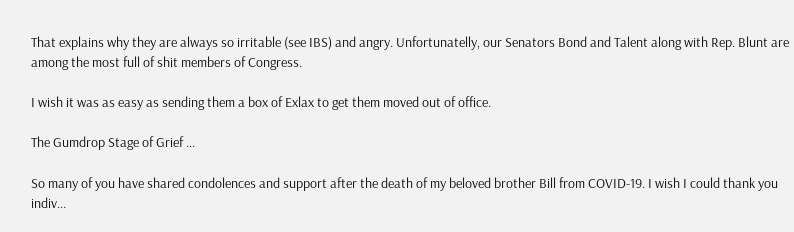That explains why they are always so irritable (see IBS) and angry. Unfortunatelly, our Senators Bond and Talent along with Rep. Blunt are among the most full of shit members of Congress.

I wish it was as easy as sending them a box of Exlax to get them moved out of office.

The Gumdrop Stage of Grief ...

So many of you have shared condolences and support after the death of my beloved brother Bill from COVID-19. I wish I could thank you indiv...